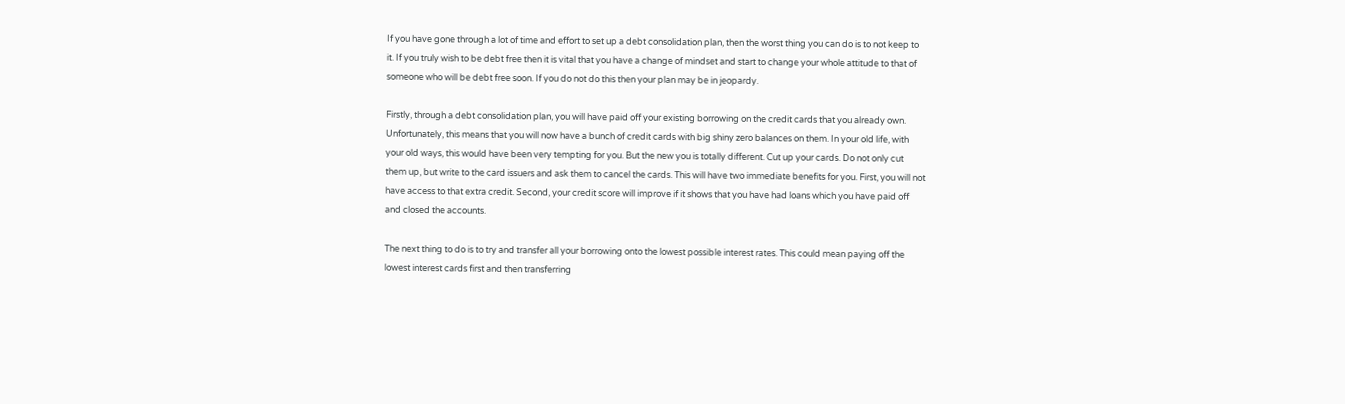If you have gone through a lot of time and effort to set up a debt consolidation plan, then the worst thing you can do is to not keep to it. If you truly wish to be debt free then it is vital that you have a change of mindset and start to change your whole attitude to that of someone who will be debt free soon. If you do not do this then your plan may be in jeopardy.

Firstly, through a debt consolidation plan, you will have paid off your existing borrowing on the credit cards that you already own. Unfortunately, this means that you will now have a bunch of credit cards with big shiny zero balances on them. In your old life, with your old ways, this would have been very tempting for you. But the new you is totally different. Cut up your cards. Do not only cut them up, but write to the card issuers and ask them to cancel the cards. This will have two immediate benefits for you. First, you will not have access to that extra credit. Second, your credit score will improve if it shows that you have had loans which you have paid off and closed the accounts.

The next thing to do is to try and transfer all your borrowing onto the lowest possible interest rates. This could mean paying off the lowest interest cards first and then transferring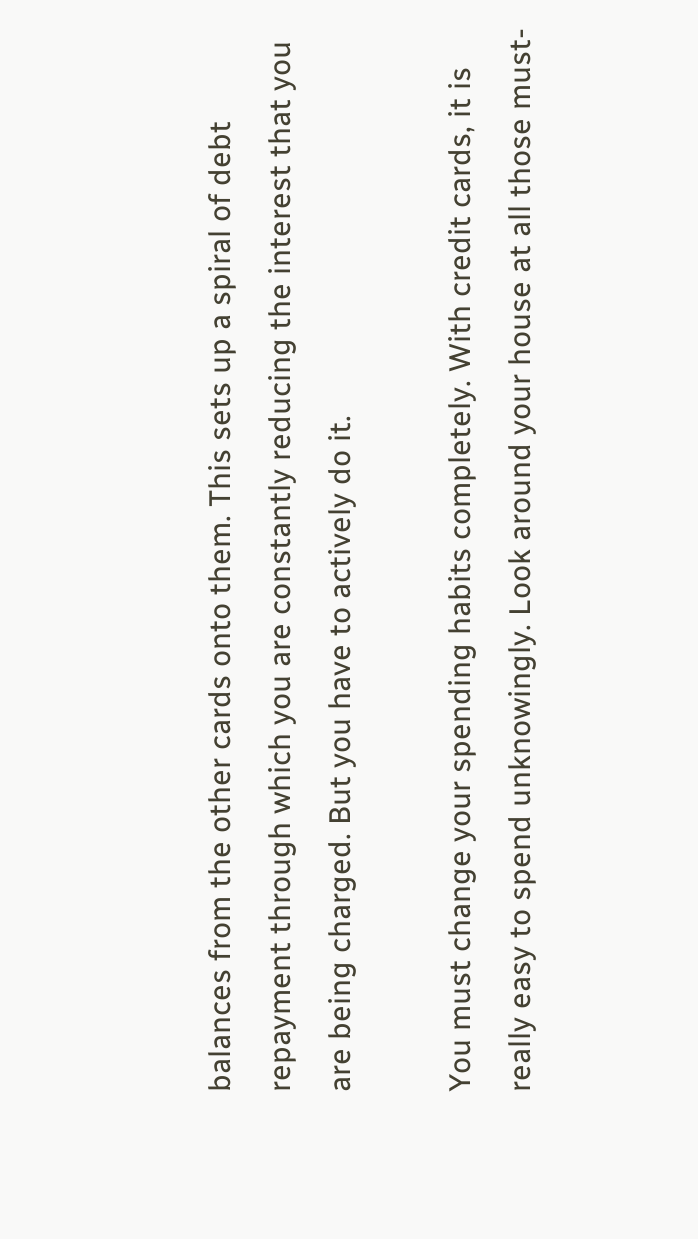balances from the other cards onto them. This sets up a spiral of debt repayment through which you are constantly reducing the interest that you are being charged. But you have to actively do it.

You must change your spending habits completely. With credit cards, it is really easy to spend unknowingly. Look around your house at all those must-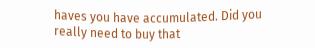haves you have accumulated. Did you really need to buy that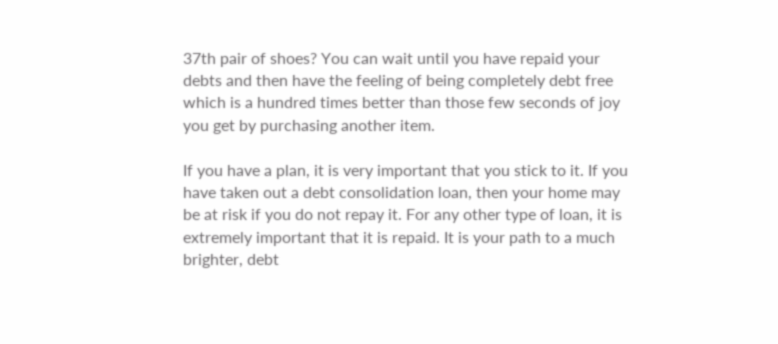37th pair of shoes? You can wait until you have repaid your debts and then have the feeling of being completely debt free which is a hundred times better than those few seconds of joy you get by purchasing another item.

If you have a plan, it is very important that you stick to it. If you have taken out a debt consolidation loan, then your home may be at risk if you do not repay it. For any other type of loan, it is extremely important that it is repaid. It is your path to a much brighter, debt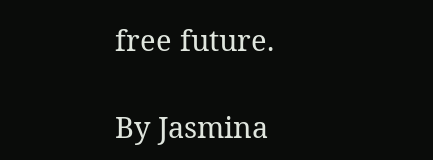free future.

By Jasmina